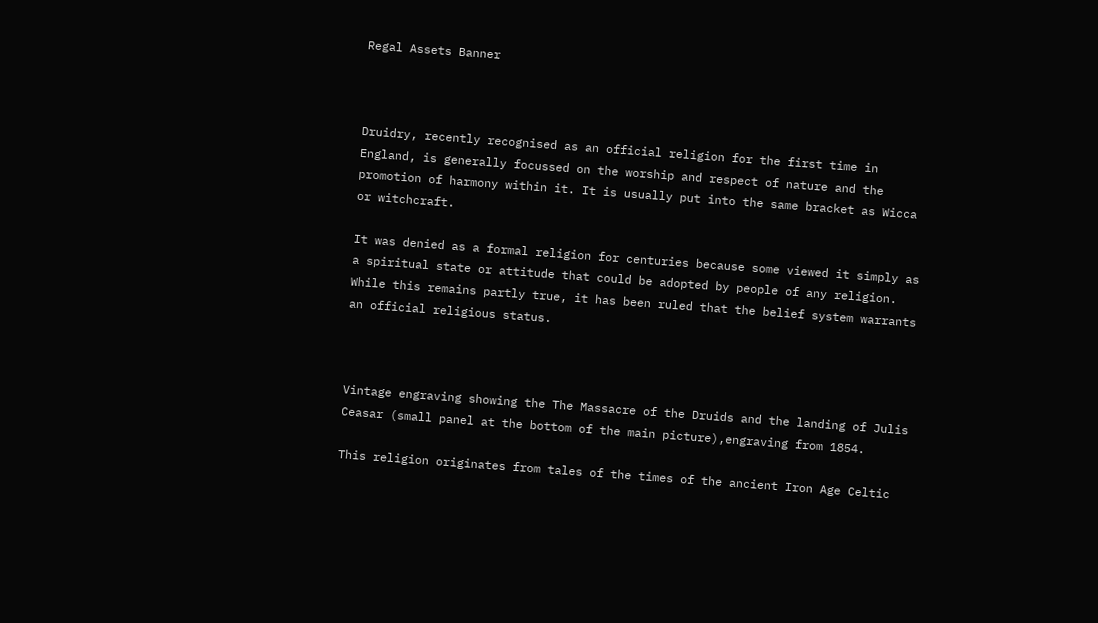Regal Assets Banner



Druidry, recently recognised as an official religion for the first time in England, is generally focussed on the worship and respect of nature and the promotion of harmony within it. It is usually put into the same bracket as Wicca or witchcraft.

It was denied as a formal religion for centuries because some viewed it simply as a spiritual state or attitude that could be adopted by people of any religion. While this remains partly true, it has been ruled that the belief system warrants an official religious status.



Vintage engraving showing the The Massacre of the Druids and the landing of Julis Ceasar (small panel at the bottom of the main picture),engraving from 1854.

This religion originates from tales of the times of the ancient Iron Age Celtic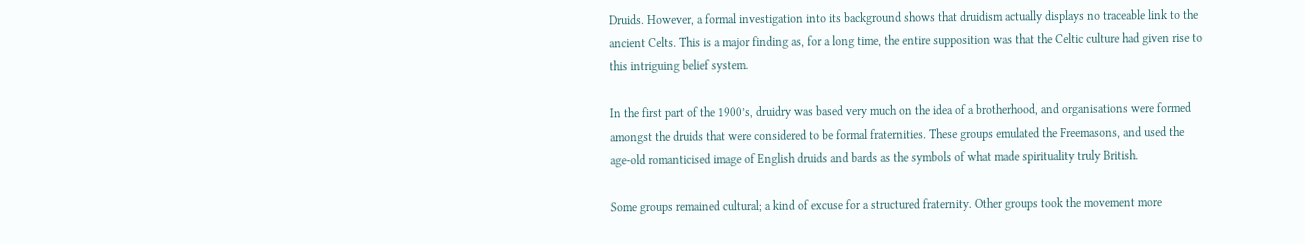Druids. However, a formal investigation into its background shows that druidism actually displays no traceable link to the ancient Celts. This is a major finding as, for a long time, the entire supposition was that the Celtic culture had given rise to this intriguing belief system.

In the first part of the 1900’s, druidry was based very much on the idea of a brotherhood, and organisations were formed amongst the druids that were considered to be formal fraternities. These groups emulated the Freemasons, and used the age-old romanticised image of English druids and bards as the symbols of what made spirituality truly British.

Some groups remained cultural; a kind of excuse for a structured fraternity. Other groups took the movement more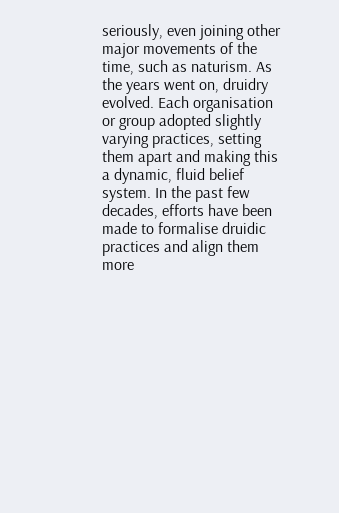seriously, even joining other major movements of the time, such as naturism. As the years went on, druidry evolved. Each organisation or group adopted slightly varying practices, setting them apart and making this a dynamic, fluid belief system. In the past few decades, efforts have been made to formalise druidic practices and align them more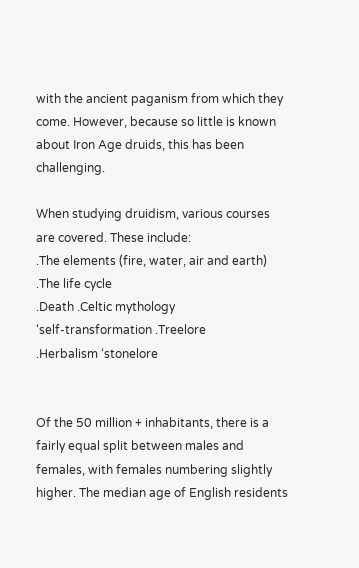with the ancient paganism from which they come. However, because so little is known about Iron Age druids, this has been challenging.

When studying druidism, various courses are covered. These include:
.The elements (fire, water, air and earth) .The life cycle
.Death .Celtic mythology
‘self-transformation .Treelore
.Herbalism ‘stonelore


Of the 50 million + inhabitants, there is a fairly equal split between males and females, with females numbering slightly higher. The median age of English residents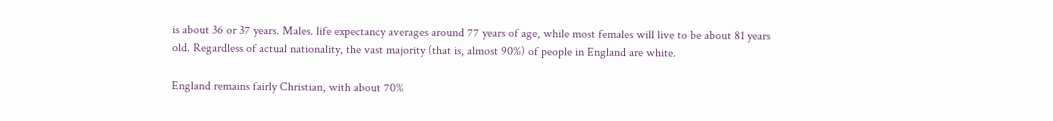is about 36 or 37 years. Males. life expectancy averages around 77 years of age, while most females will live to be about 81 years old. Regardless of actual nationality, the vast majority (that is, almost 90%) of people in England are white.

England remains fairly Christian, with about 70%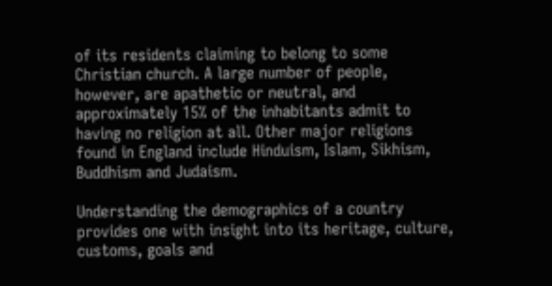of its residents claiming to belong to some Christian church. A large number of people, however, are apathetic or neutral, and approximately 15% of the inhabitants admit to having no religion at all. Other major religions found in England include Hinduism, Islam, Sikhism, Buddhism and Judaism.

Understanding the demographics of a country provides one with insight into its heritage, culture, customs, goals and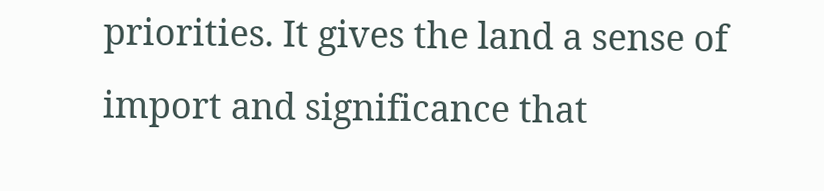priorities. It gives the land a sense of import and significance that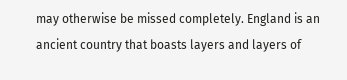may otherwise be missed completely. England is an ancient country that boasts layers and layers of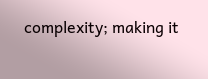complexity; making it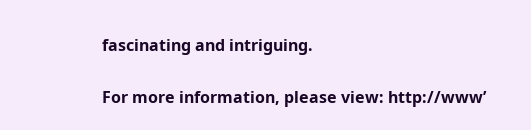fascinating and intriguing.

For more information, please view: http://www’